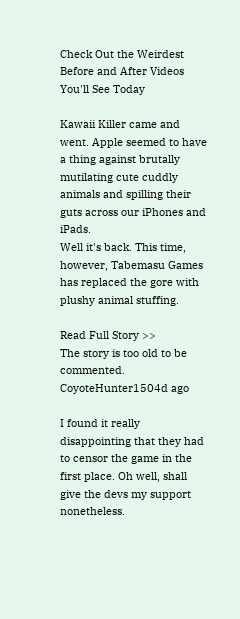Check Out the Weirdest Before and After Videos You'll See Today

Kawaii Killer came and went. Apple seemed to have a thing against brutally mutilating cute cuddly animals and spilling their guts across our iPhones and iPads.
Well it's back. This time, however, Tabemasu Games has replaced the gore with plushy animal stuffing.

Read Full Story >>
The story is too old to be commented.
CoyoteHunter1504d ago

I found it really disappointing that they had to censor the game in the first place. Oh well, shall give the devs my support nonetheless.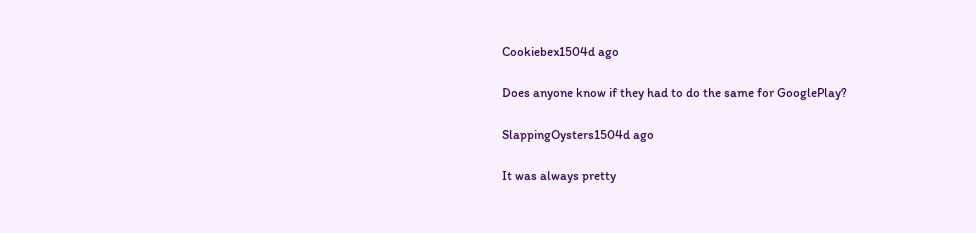Cookiebex1504d ago

Does anyone know if they had to do the same for GooglePlay?

SlappingOysters1504d ago

It was always pretty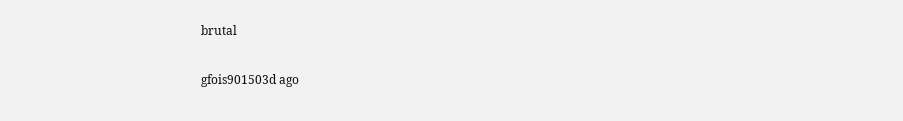brutal

gfois901503d ago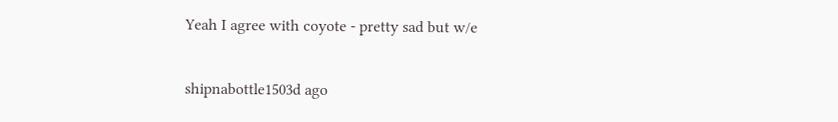Yeah I agree with coyote - pretty sad but w/e

shipnabottle1503d ago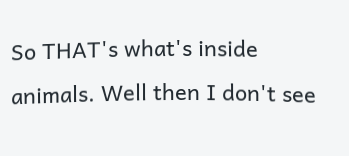So THAT's what's inside animals. Well then I don't see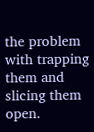the problem with trapping them and slicing them open.